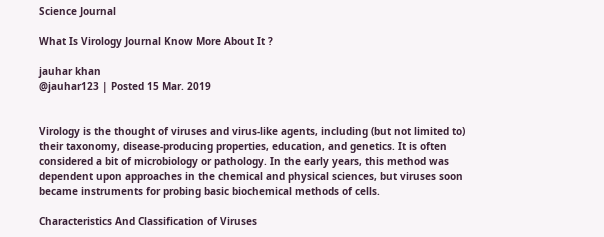Science Journal

What Is Virology Journal Know More About It ?

jauhar khan
@jauhar123 | Posted 15 Mar. 2019


Virology is the thought of viruses and virus-like agents, including (but not limited to) their taxonomy, disease-producing properties, education, and genetics. It is often considered a bit of microbiology or pathology. In the early years, this method was dependent upon approaches in the chemical and physical sciences, but viruses soon became instruments for probing basic biochemical methods of cells.

Characteristics And Classification of Viruses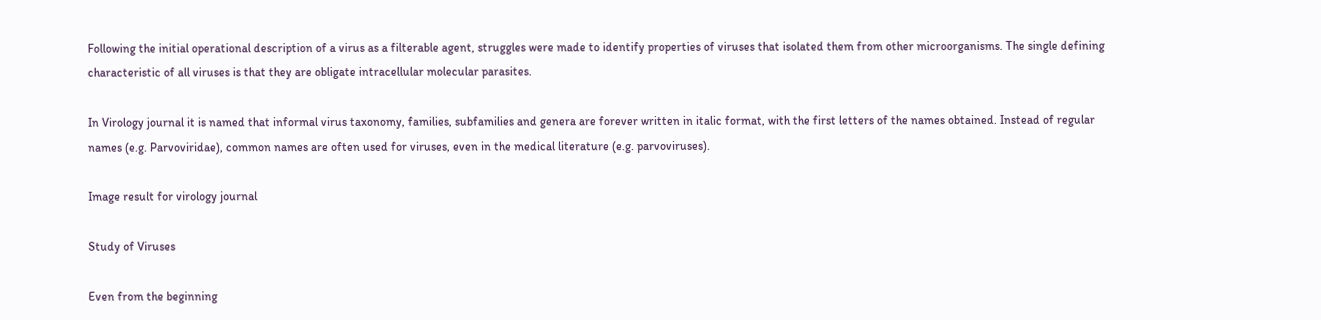Following the initial operational description of a virus as a filterable agent, struggles were made to identify properties of viruses that isolated them from other microorganisms. The single defining characteristic of all viruses is that they are obligate intracellular molecular parasites.

In Virology journal it is named that informal virus taxonomy, families, subfamilies and genera are forever written in italic format, with the first letters of the names obtained. Instead of regular names (e.g. Parvoviridae), common names are often used for viruses, even in the medical literature (e.g. parvoviruses).

Image result for virology journal

Study of Viruses

Even from the beginning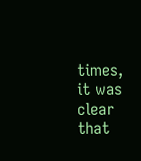times, it was clear that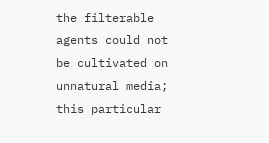the filterable agents could not be cultivated on unnatural media; this particular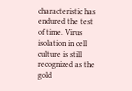characteristic has endured the test of time. Virus isolation in cell culture is still recognized as the gold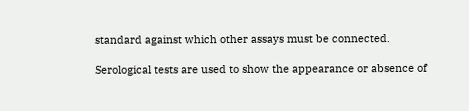standard against which other assays must be connected.

Serological tests are used to show the appearance or absence of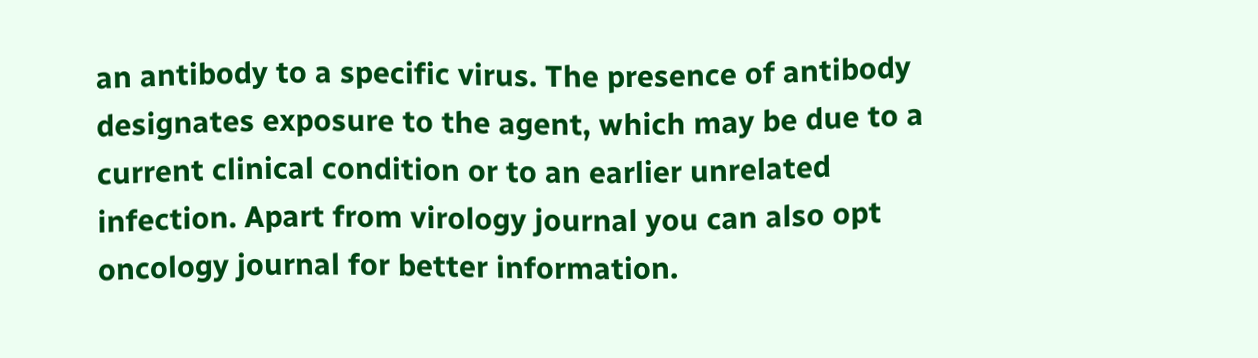an antibody to a specific virus. The presence of antibody designates exposure to the agent, which may be due to a current clinical condition or to an earlier unrelated infection. Apart from virology journal you can also opt oncology journal for better information.